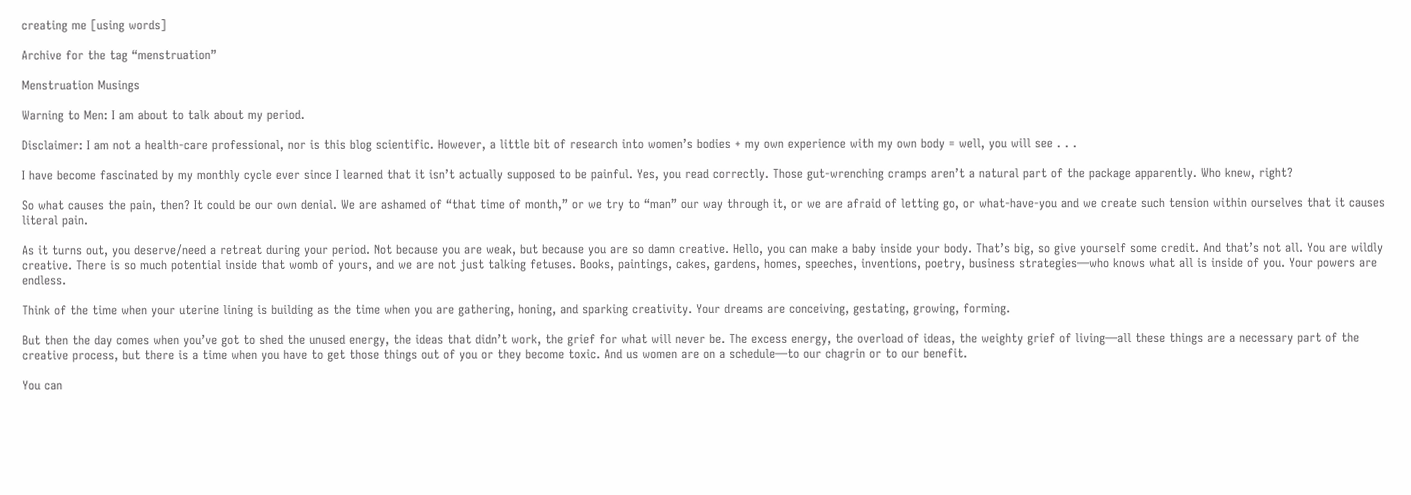creating me [using words]

Archive for the tag “menstruation”

Menstruation Musings

Warning to Men: I am about to talk about my period.

Disclaimer: I am not a health-care professional, nor is this blog scientific. However, a little bit of research into women’s bodies + my own experience with my own body = well, you will see . . .

I have become fascinated by my monthly cycle ever since I learned that it isn’t actually supposed to be painful. Yes, you read correctly. Those gut-wrenching cramps aren’t a natural part of the package apparently. Who knew, right?

So what causes the pain, then? It could be our own denial. We are ashamed of “that time of month,” or we try to “man” our way through it, or we are afraid of letting go, or what-have-you and we create such tension within ourselves that it causes literal pain.

As it turns out, you deserve/need a retreat during your period. Not because you are weak, but because you are so damn creative. Hello, you can make a baby inside your body. That’s big, so give yourself some credit. And that’s not all. You are wildly creative. There is so much potential inside that womb of yours, and we are not just talking fetuses. Books, paintings, cakes, gardens, homes, speeches, inventions, poetry, business strategies—who knows what all is inside of you. Your powers are endless.

Think of the time when your uterine lining is building as the time when you are gathering, honing, and sparking creativity. Your dreams are conceiving, gestating, growing, forming.

But then the day comes when you’ve got to shed the unused energy, the ideas that didn’t work, the grief for what will never be. The excess energy, the overload of ideas, the weighty grief of living—all these things are a necessary part of the creative process, but there is a time when you have to get those things out of you or they become toxic. And us women are on a schedule—to our chagrin or to our benefit.

You can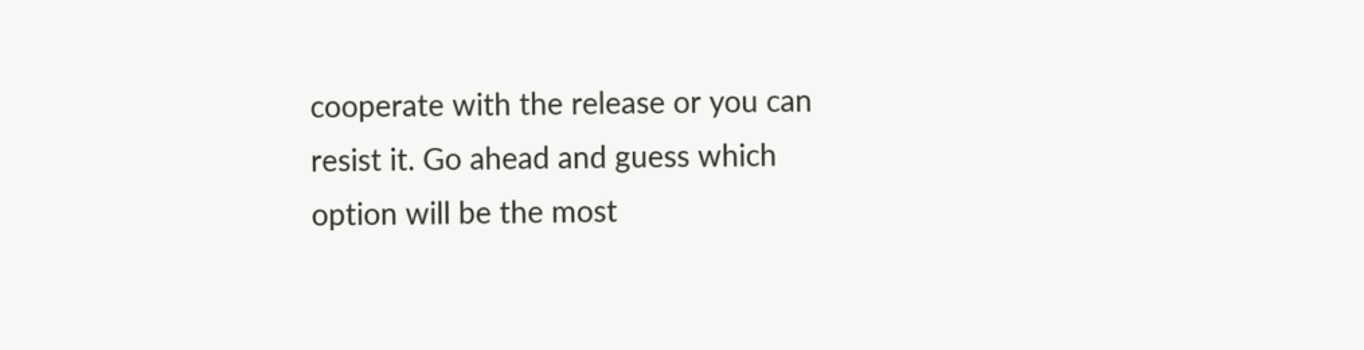cooperate with the release or you can resist it. Go ahead and guess which option will be the most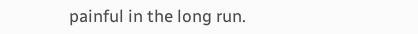painful in the long run.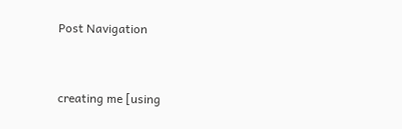Post Navigation


creating me [using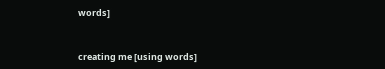words]


creating me [using words]